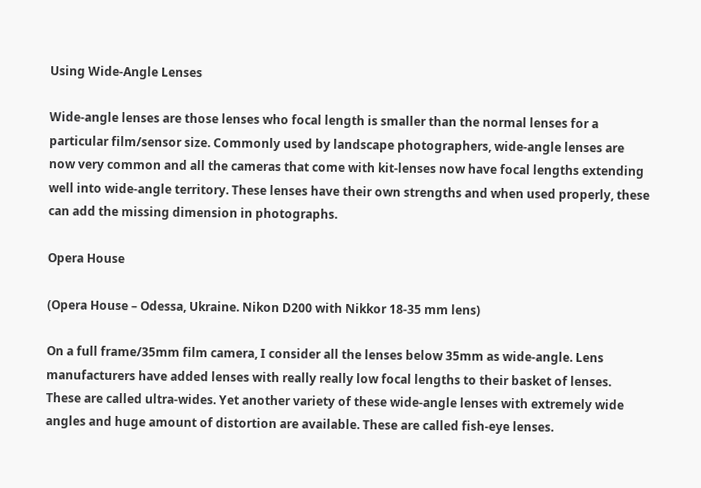Using Wide-Angle Lenses

Wide-angle lenses are those lenses who focal length is smaller than the normal lenses for a particular film/sensor size. Commonly used by landscape photographers, wide-angle lenses are now very common and all the cameras that come with kit-lenses now have focal lengths extending well into wide-angle territory. These lenses have their own strengths and when used properly, these can add the missing dimension in photographs.

Opera House

(Opera House – Odessa, Ukraine. Nikon D200 with Nikkor 18-35 mm lens)

On a full frame/35mm film camera, I consider all the lenses below 35mm as wide-angle. Lens manufacturers have added lenses with really really low focal lengths to their basket of lenses. These are called ultra-wides. Yet another variety of these wide-angle lenses with extremely wide angles and huge amount of distortion are available. These are called fish-eye lenses.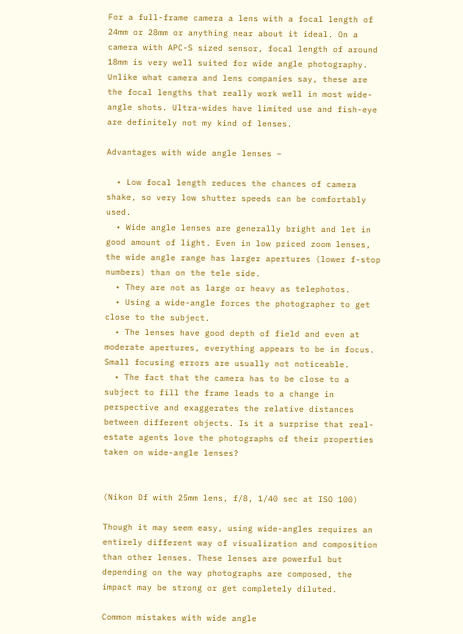For a full-frame camera a lens with a focal length of 24mm or 28mm or anything near about it ideal. On a camera with APC-S sized sensor, focal length of around 18mm is very well suited for wide angle photography. Unlike what camera and lens companies say, these are the focal lengths that really work well in most wide-angle shots. Ultra-wides have limited use and fish-eye are definitely not my kind of lenses.

Advantages with wide angle lenses –

  • Low focal length reduces the chances of camera shake, so very low shutter speeds can be comfortably used.
  • Wide angle lenses are generally bright and let in good amount of light. Even in low priced zoom lenses, the wide angle range has larger apertures (lower f-stop numbers) than on the tele side.
  • They are not as large or heavy as telephotos.
  • Using a wide-angle forces the photographer to get close to the subject.
  • The lenses have good depth of field and even at moderate apertures, everything appears to be in focus. Small focusing errors are usually not noticeable.
  • The fact that the camera has to be close to a subject to fill the frame leads to a change in perspective and exaggerates the relative distances between different objects. Is it a surprise that real-estate agents love the photographs of their properties taken on wide-angle lenses?


(Nikon Df with 25mm lens, f/8, 1/40 sec at ISO 100)

Though it may seem easy, using wide-angles requires an entirely different way of visualization and composition than other lenses. These lenses are powerful but depending on the way photographs are composed, the impact may be strong or get completely diluted.

Common mistakes with wide angle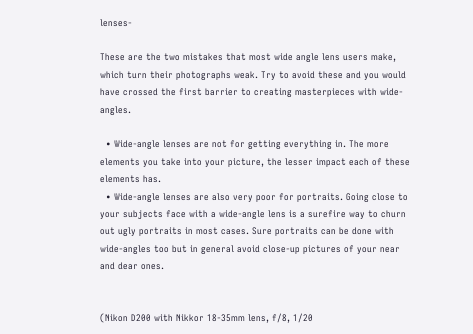lenses-

These are the two mistakes that most wide angle lens users make, which turn their photographs weak. Try to avoid these and you would have crossed the first barrier to creating masterpieces with wide-angles.

  • Wide-angle lenses are not for getting everything in. The more elements you take into your picture, the lesser impact each of these elements has.
  • Wide-angle lenses are also very poor for portraits. Going close to your subjects face with a wide-angle lens is a surefire way to churn out ugly portraits in most cases. Sure portraits can be done with wide-angles too but in general avoid close-up pictures of your near and dear ones.


(Nikon D200 with Nikkor 18-35mm lens, f/8, 1/20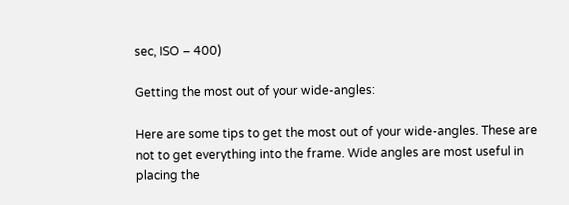sec, ISO – 400)

Getting the most out of your wide-angles:

Here are some tips to get the most out of your wide-angles. These are not to get everything into the frame. Wide angles are most useful in placing the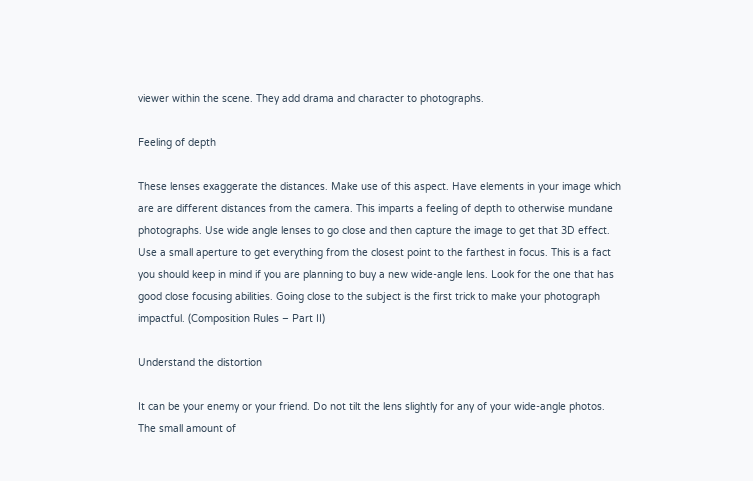viewer within the scene. They add drama and character to photographs.

Feeling of depth

These lenses exaggerate the distances. Make use of this aspect. Have elements in your image which are are different distances from the camera. This imparts a feeling of depth to otherwise mundane photographs. Use wide angle lenses to go close and then capture the image to get that 3D effect. Use a small aperture to get everything from the closest point to the farthest in focus. This is a fact you should keep in mind if you are planning to buy a new wide-angle lens. Look for the one that has good close focusing abilities. Going close to the subject is the first trick to make your photograph impactful. (Composition Rules – Part II)

Understand the distortion

It can be your enemy or your friend. Do not tilt the lens slightly for any of your wide-angle photos. The small amount of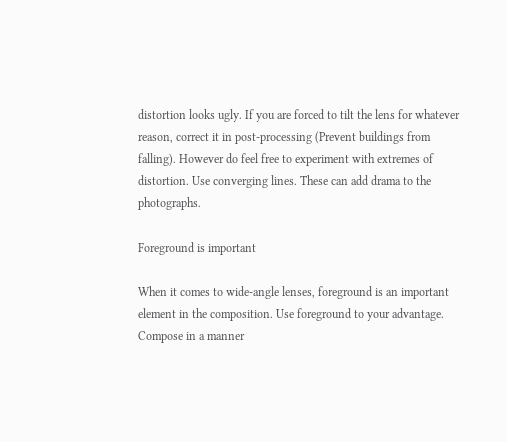distortion looks ugly. If you are forced to tilt the lens for whatever reason, correct it in post-processing (Prevent buildings from falling). However do feel free to experiment with extremes of distortion. Use converging lines. These can add drama to the photographs.

Foreground is important

When it comes to wide-angle lenses, foreground is an important element in the composition. Use foreground to your advantage. Compose in a manner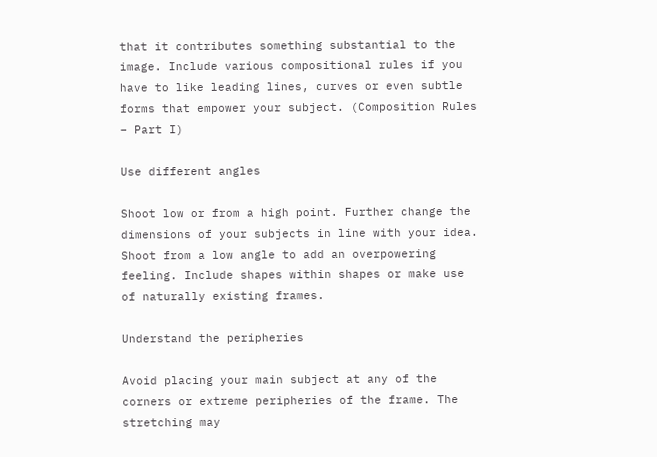that it contributes something substantial to the image. Include various compositional rules if you have to like leading lines, curves or even subtle forms that empower your subject. (Composition Rules – Part I)

Use different angles

Shoot low or from a high point. Further change the dimensions of your subjects in line with your idea. Shoot from a low angle to add an overpowering feeling. Include shapes within shapes or make use of naturally existing frames.

Understand the peripheries

Avoid placing your main subject at any of the corners or extreme peripheries of the frame. The stretching may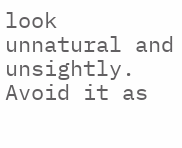look unnatural and unsightly. Avoid it as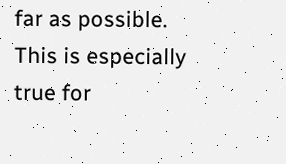far as possible. This is especially true for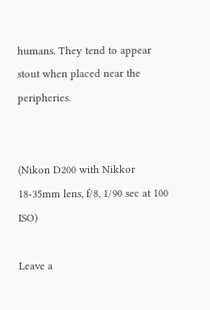humans. They tend to appear stout when placed near the peripheries.


(Nikon D200 with Nikkor 18-35mm lens, f/8, 1/90 sec at 100 ISO)

Leave a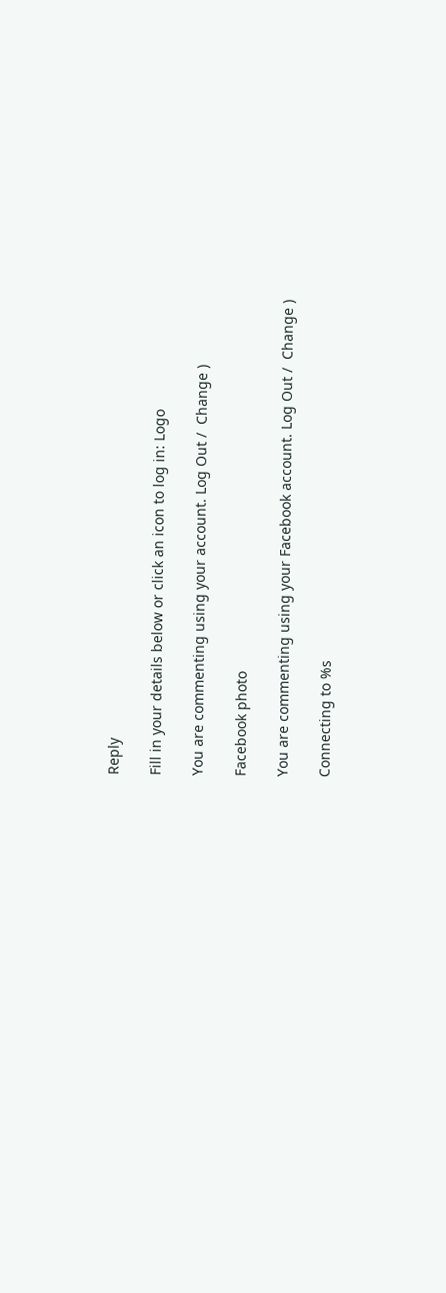Reply

Fill in your details below or click an icon to log in: Logo

You are commenting using your account. Log Out /  Change )

Facebook photo

You are commenting using your Facebook account. Log Out /  Change )

Connecting to %s